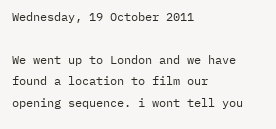Wednesday, 19 October 2011

We went up to London and we have found a location to film our opening sequence. i wont tell you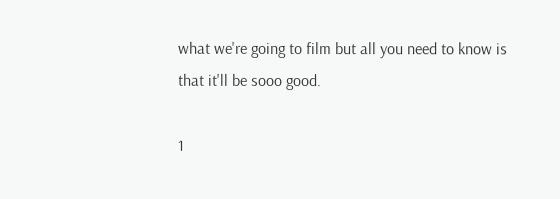what we're going to film but all you need to know is that it'll be sooo good.

1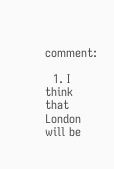comment:

  1. I think that London will be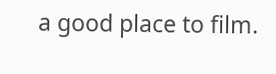a good place to film.